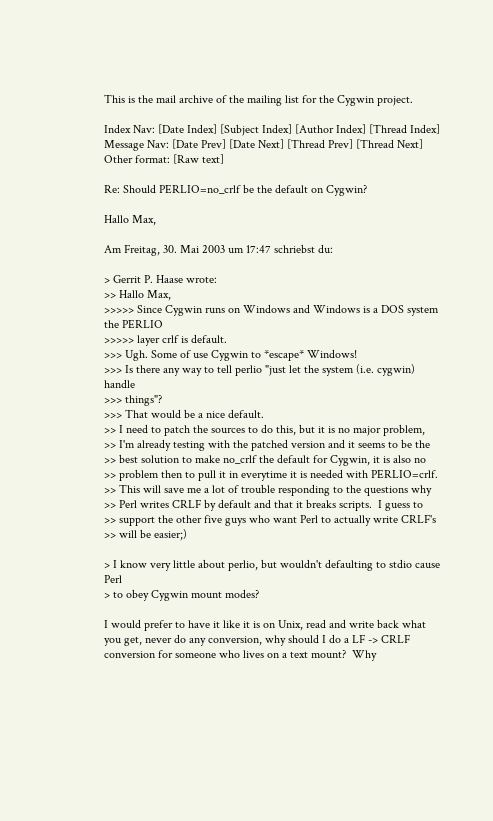This is the mail archive of the mailing list for the Cygwin project.

Index Nav: [Date Index] [Subject Index] [Author Index] [Thread Index]
Message Nav: [Date Prev] [Date Next] [Thread Prev] [Thread Next]
Other format: [Raw text]

Re: Should PERLIO=no_crlf be the default on Cygwin?

Hallo Max,

Am Freitag, 30. Mai 2003 um 17:47 schriebst du:

> Gerrit P. Haase wrote:
>> Hallo Max,
>>>>> Since Cygwin runs on Windows and Windows is a DOS system the PERLIO
>>>>> layer crlf is default.
>>> Ugh. Some of use Cygwin to *escape* Windows!
>>> Is there any way to tell perlio "just let the system (i.e. cygwin) handle
>>> things"?
>>> That would be a nice default.
>> I need to patch the sources to do this, but it is no major problem,
>> I'm already testing with the patched version and it seems to be the
>> best solution to make no_crlf the default for Cygwin, it is also no
>> problem then to pull it in everytime it is needed with PERLIO=crlf.
>> This will save me a lot of trouble responding to the questions why
>> Perl writes CRLF by default and that it breaks scripts.  I guess to
>> support the other five guys who want Perl to actually write CRLF's
>> will be easier;)

> I know very little about perlio, but wouldn't defaulting to stdio cause Perl
> to obey Cygwin mount modes?

I would prefer to have it like it is on Unix, read and write back what
you get, never do any conversion, why should I do a LF -> CRLF
conversion for someone who lives on a text mount?  Why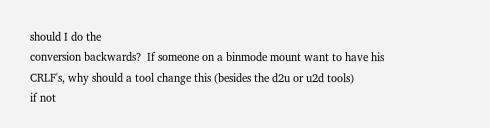should I do the
conversion backwards?  If someone on a binmode mount want to have his
CRLF's, why should a tool change this (besides the d2u or u2d tools)
if not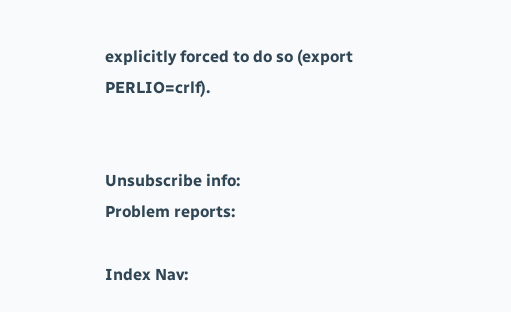explicitly forced to do so (export PERLIO=crlf).


Unsubscribe info:
Problem reports:

Index Nav: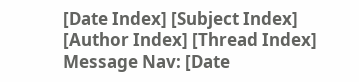[Date Index] [Subject Index] [Author Index] [Thread Index]
Message Nav: [Date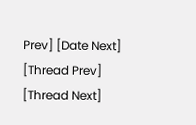Prev] [Date Next] [Thread Prev] [Thread Next]